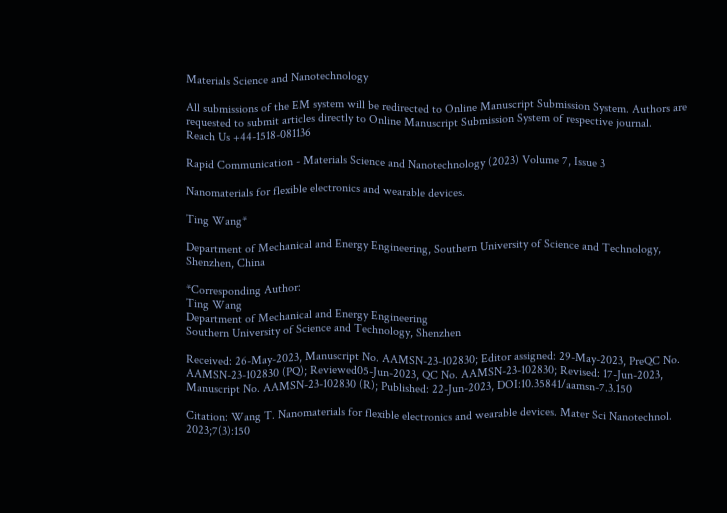Materials Science and Nanotechnology

All submissions of the EM system will be redirected to Online Manuscript Submission System. Authors are requested to submit articles directly to Online Manuscript Submission System of respective journal.
Reach Us +44-1518-081136

Rapid Communication - Materials Science and Nanotechnology (2023) Volume 7, Issue 3

Nanomaterials for flexible electronics and wearable devices.

Ting Wang*

Department of Mechanical and Energy Engineering, Southern University of Science and Technology, Shenzhen, China

*Corresponding Author:
Ting Wang
Department of Mechanical and Energy Engineering
Southern University of Science and Technology, Shenzhen

Received: 26-May-2023, Manuscript No. AAMSN-23-102830; Editor assigned: 29-May-2023, PreQC No. AAMSN-23-102830 (PQ); Reviewed05-Jun-2023, QC No. AAMSN-23-102830; Revised: 17-Jun-2023, Manuscript No. AAMSN-23-102830 (R); Published: 22-Jun-2023, DOI:10.35841/aamsn-7.3.150

Citation: Wang T. Nanomaterials for flexible electronics and wearable devices. Mater Sci Nanotechnol. 2023;7(3):150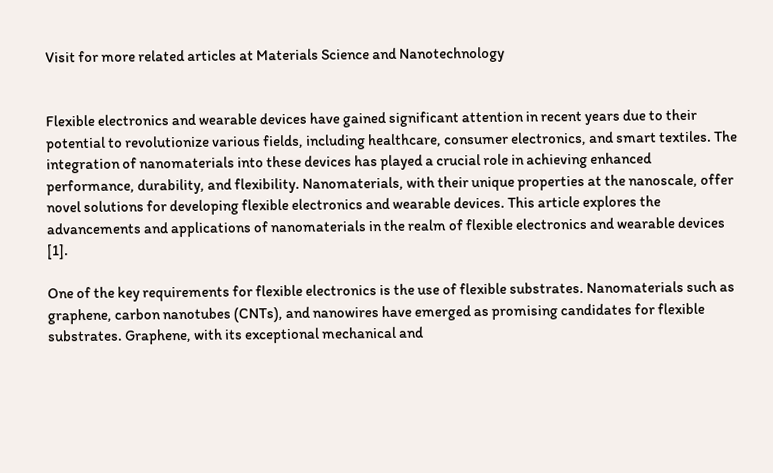Visit for more related articles at Materials Science and Nanotechnology


Flexible electronics and wearable devices have gained significant attention in recent years due to their potential to revolutionize various fields, including healthcare, consumer electronics, and smart textiles. The integration of nanomaterials into these devices has played a crucial role in achieving enhanced performance, durability, and flexibility. Nanomaterials, with their unique properties at the nanoscale, offer novel solutions for developing flexible electronics and wearable devices. This article explores the advancements and applications of nanomaterials in the realm of flexible electronics and wearable devices [1].

One of the key requirements for flexible electronics is the use of flexible substrates. Nanomaterials such as graphene, carbon nanotubes (CNTs), and nanowires have emerged as promising candidates for flexible substrates. Graphene, with its exceptional mechanical and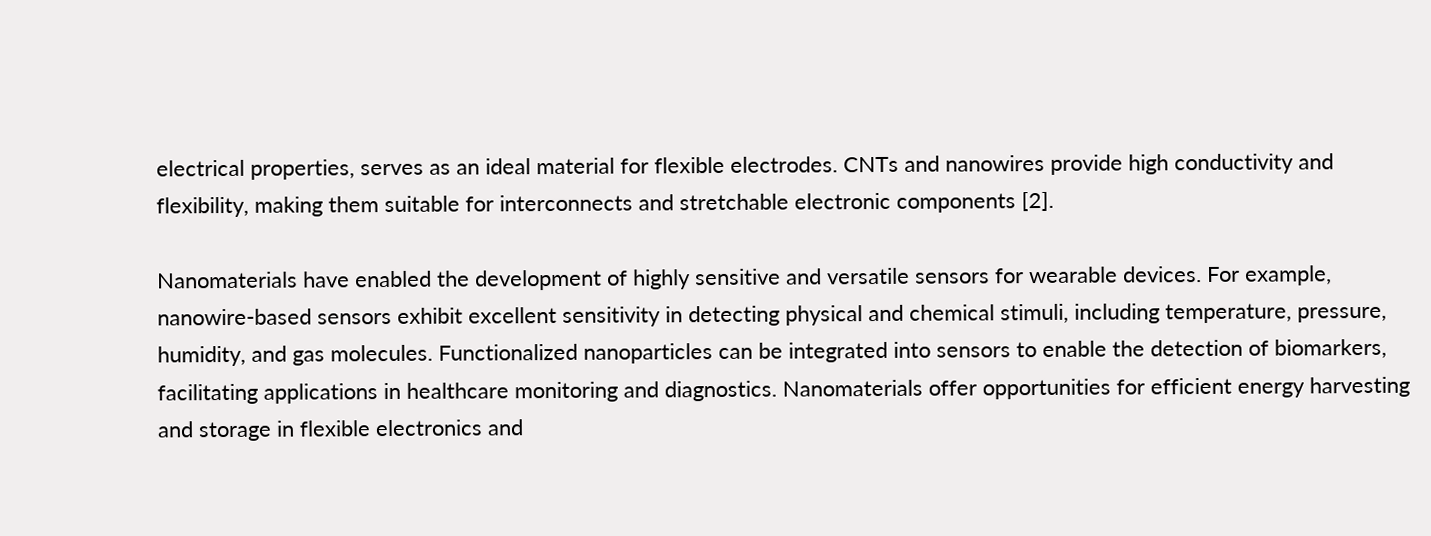electrical properties, serves as an ideal material for flexible electrodes. CNTs and nanowires provide high conductivity and flexibility, making them suitable for interconnects and stretchable electronic components [2].

Nanomaterials have enabled the development of highly sensitive and versatile sensors for wearable devices. For example, nanowire-based sensors exhibit excellent sensitivity in detecting physical and chemical stimuli, including temperature, pressure, humidity, and gas molecules. Functionalized nanoparticles can be integrated into sensors to enable the detection of biomarkers, facilitating applications in healthcare monitoring and diagnostics. Nanomaterials offer opportunities for efficient energy harvesting and storage in flexible electronics and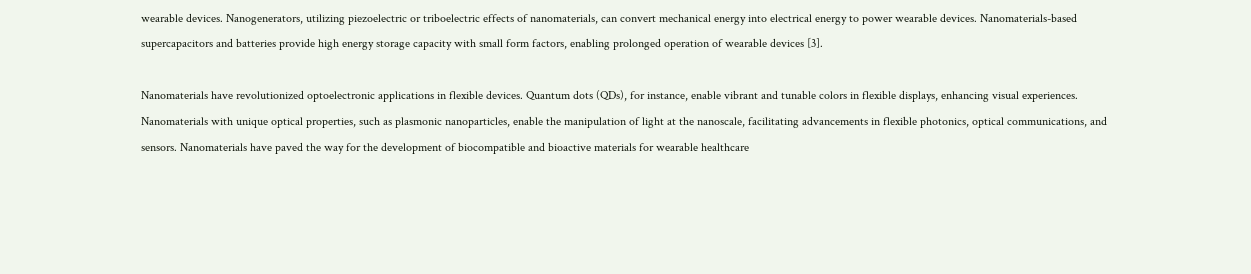wearable devices. Nanogenerators, utilizing piezoelectric or triboelectric effects of nanomaterials, can convert mechanical energy into electrical energy to power wearable devices. Nanomaterials-based supercapacitors and batteries provide high energy storage capacity with small form factors, enabling prolonged operation of wearable devices [3].

Nanomaterials have revolutionized optoelectronic applications in flexible devices. Quantum dots (QDs), for instance, enable vibrant and tunable colors in flexible displays, enhancing visual experiences. Nanomaterials with unique optical properties, such as plasmonic nanoparticles, enable the manipulation of light at the nanoscale, facilitating advancements in flexible photonics, optical communications, and sensors. Nanomaterials have paved the way for the development of biocompatible and bioactive materials for wearable healthcare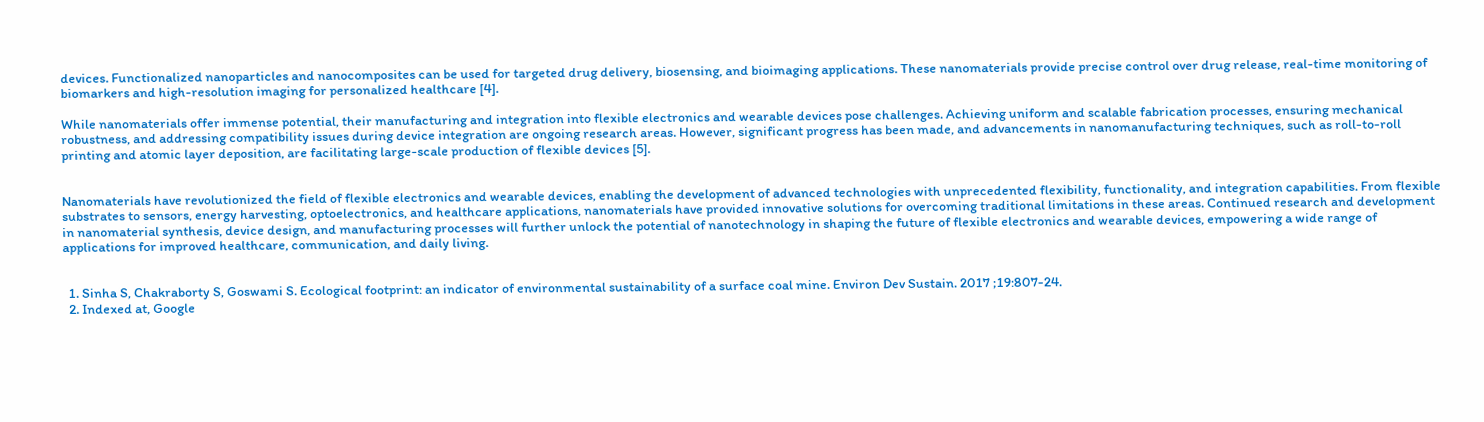devices. Functionalized nanoparticles and nanocomposites can be used for targeted drug delivery, biosensing, and bioimaging applications. These nanomaterials provide precise control over drug release, real-time monitoring of biomarkers and high-resolution imaging for personalized healthcare [4].

While nanomaterials offer immense potential, their manufacturing and integration into flexible electronics and wearable devices pose challenges. Achieving uniform and scalable fabrication processes, ensuring mechanical robustness, and addressing compatibility issues during device integration are ongoing research areas. However, significant progress has been made, and advancements in nanomanufacturing techniques, such as roll-to-roll printing and atomic layer deposition, are facilitating large-scale production of flexible devices [5].


Nanomaterials have revolutionized the field of flexible electronics and wearable devices, enabling the development of advanced technologies with unprecedented flexibility, functionality, and integration capabilities. From flexible substrates to sensors, energy harvesting, optoelectronics, and healthcare applications, nanomaterials have provided innovative solutions for overcoming traditional limitations in these areas. Continued research and development in nanomaterial synthesis, device design, and manufacturing processes will further unlock the potential of nanotechnology in shaping the future of flexible electronics and wearable devices, empowering a wide range of applications for improved healthcare, communication, and daily living.


  1. Sinha S, Chakraborty S, Goswami S. Ecological footprint: an indicator of environmental sustainability of a surface coal mine. Environ Dev Sustain. 2017 ;19:807-24.
  2. Indexed at, Google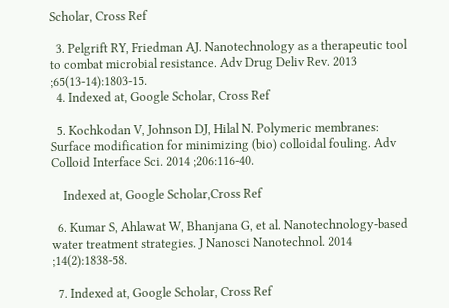Scholar, Cross Ref

  3. Pelgrift RY, Friedman AJ. Nanotechnology as a therapeutic tool to combat microbial resistance. Adv Drug Deliv Rev. 2013 ;65(13-14):1803-15.
  4. Indexed at, Google Scholar, Cross Ref

  5. Kochkodan V, Johnson DJ, Hilal N. Polymeric membranes: Surface modification for minimizing (bio) colloidal fouling. Adv Colloid Interface Sci. 2014 ;206:116-40.

    Indexed at, Google Scholar,Cross Ref

  6. Kumar S, Ahlawat W, Bhanjana G, et al. Nanotechnology-based water treatment strategies. J Nanosci Nanotechnol. 2014 ;14(2):1838-58.

  7. Indexed at, Google Scholar, Cross Ref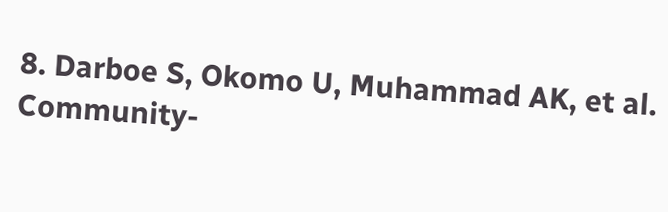8. Darboe S, Okomo U, Muhammad AK, et al. Community-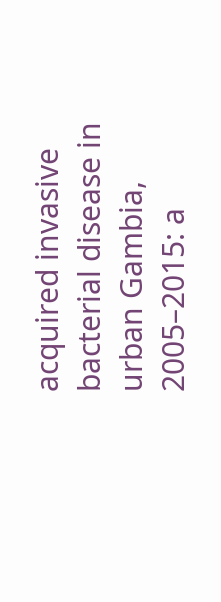acquired invasive bacterial disease in urban Gambia, 2005–2015: a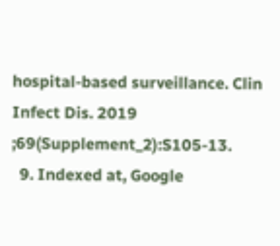hospital-based surveillance. Clin Infect Dis. 2019 ;69(Supplement_2):S105-13.
  9. Indexed at, Google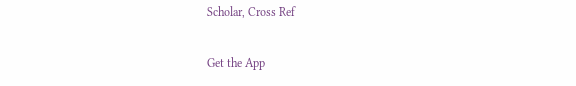Scholar, Cross Ref

Get the App